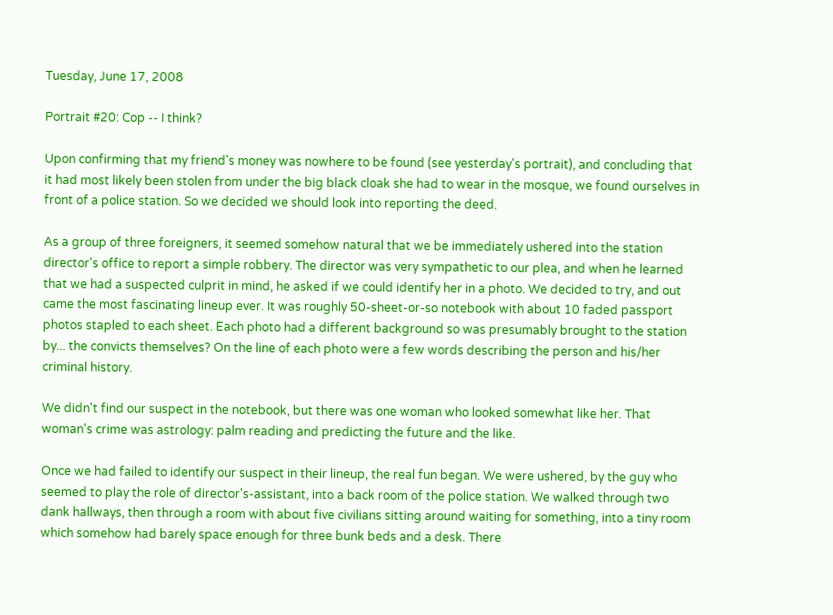Tuesday, June 17, 2008

Portrait #20: Cop -- I think?

Upon confirming that my friend's money was nowhere to be found (see yesterday's portrait), and concluding that it had most likely been stolen from under the big black cloak she had to wear in the mosque, we found ourselves in front of a police station. So we decided we should look into reporting the deed.

As a group of three foreigners, it seemed somehow natural that we be immediately ushered into the station director's office to report a simple robbery. The director was very sympathetic to our plea, and when he learned that we had a suspected culprit in mind, he asked if we could identify her in a photo. We decided to try, and out came the most fascinating lineup ever. It was roughly 50-sheet-or-so notebook with about 10 faded passport photos stapled to each sheet. Each photo had a different background so was presumably brought to the station by... the convicts themselves? On the line of each photo were a few words describing the person and his/her criminal history.

We didn't find our suspect in the notebook, but there was one woman who looked somewhat like her. That woman's crime was astrology: palm reading and predicting the future and the like.

Once we had failed to identify our suspect in their lineup, the real fun began. We were ushered, by the guy who seemed to play the role of director's-assistant, into a back room of the police station. We walked through two dank hallways, then through a room with about five civilians sitting around waiting for something, into a tiny room which somehow had barely space enough for three bunk beds and a desk. There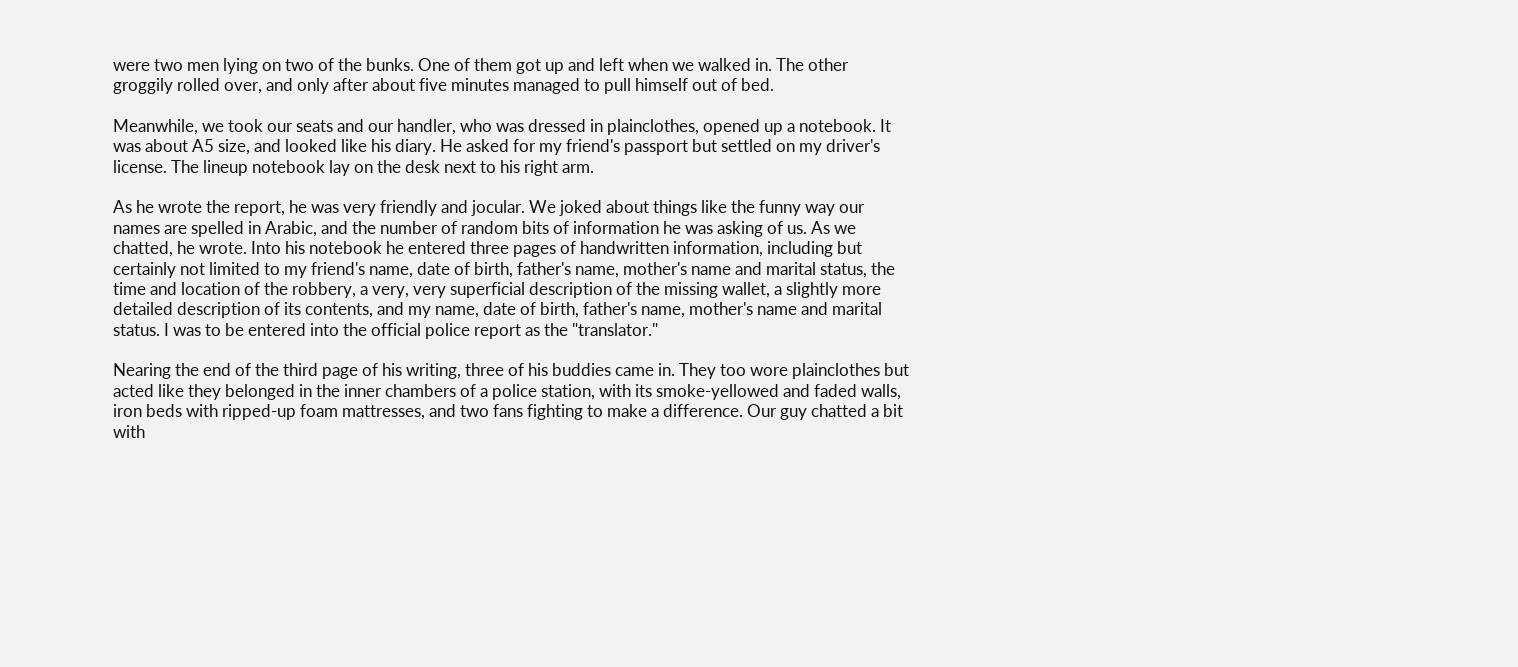were two men lying on two of the bunks. One of them got up and left when we walked in. The other groggily rolled over, and only after about five minutes managed to pull himself out of bed.

Meanwhile, we took our seats and our handler, who was dressed in plainclothes, opened up a notebook. It was about A5 size, and looked like his diary. He asked for my friend's passport but settled on my driver's license. The lineup notebook lay on the desk next to his right arm.

As he wrote the report, he was very friendly and jocular. We joked about things like the funny way our names are spelled in Arabic, and the number of random bits of information he was asking of us. As we chatted, he wrote. Into his notebook he entered three pages of handwritten information, including but certainly not limited to my friend's name, date of birth, father's name, mother's name and marital status, the time and location of the robbery, a very, very superficial description of the missing wallet, a slightly more detailed description of its contents, and my name, date of birth, father's name, mother's name and marital status. I was to be entered into the official police report as the "translator."

Nearing the end of the third page of his writing, three of his buddies came in. They too wore plainclothes but acted like they belonged in the inner chambers of a police station, with its smoke-yellowed and faded walls, iron beds with ripped-up foam mattresses, and two fans fighting to make a difference. Our guy chatted a bit with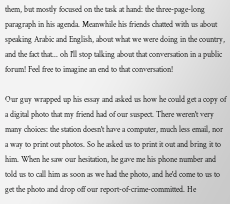them, but mostly focused on the task at hand: the three-page-long paragraph in his agenda. Meanwhile his friends chatted with us about speaking Arabic and English, about what we were doing in the country, and the fact that... oh I'll stop talking about that conversation in a public forum! Feel free to imagine an end to that conversation!

Our guy wrapped up his essay and asked us how he could get a copy of a digital photo that my friend had of our suspect. There weren't very many choices: the station doesn't have a computer, much less email, nor a way to print out photos. So he asked us to print it out and bring it to him. When he saw our hesitation, he gave me his phone number and told us to call him as soon as we had the photo, and he'd come to us to get the photo and drop off our report-of-crime-committed. He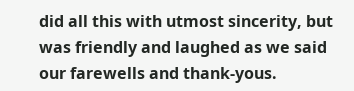did all this with utmost sincerity, but was friendly and laughed as we said our farewells and thank-yous.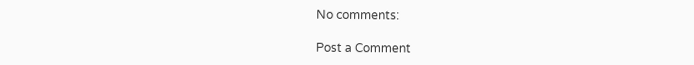No comments:

Post a Comment